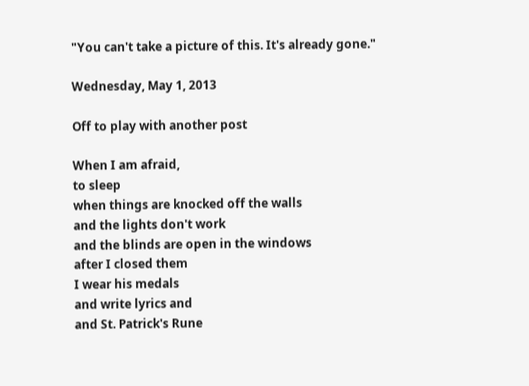"You can't take a picture of this. It's already gone."

Wednesday, May 1, 2013

Off to play with another post

When I am afraid,
to sleep
when things are knocked off the walls
and the lights don't work
and the blinds are open in the windows
after I closed them
I wear his medals
and write lyrics and
and St. Patrick's Rune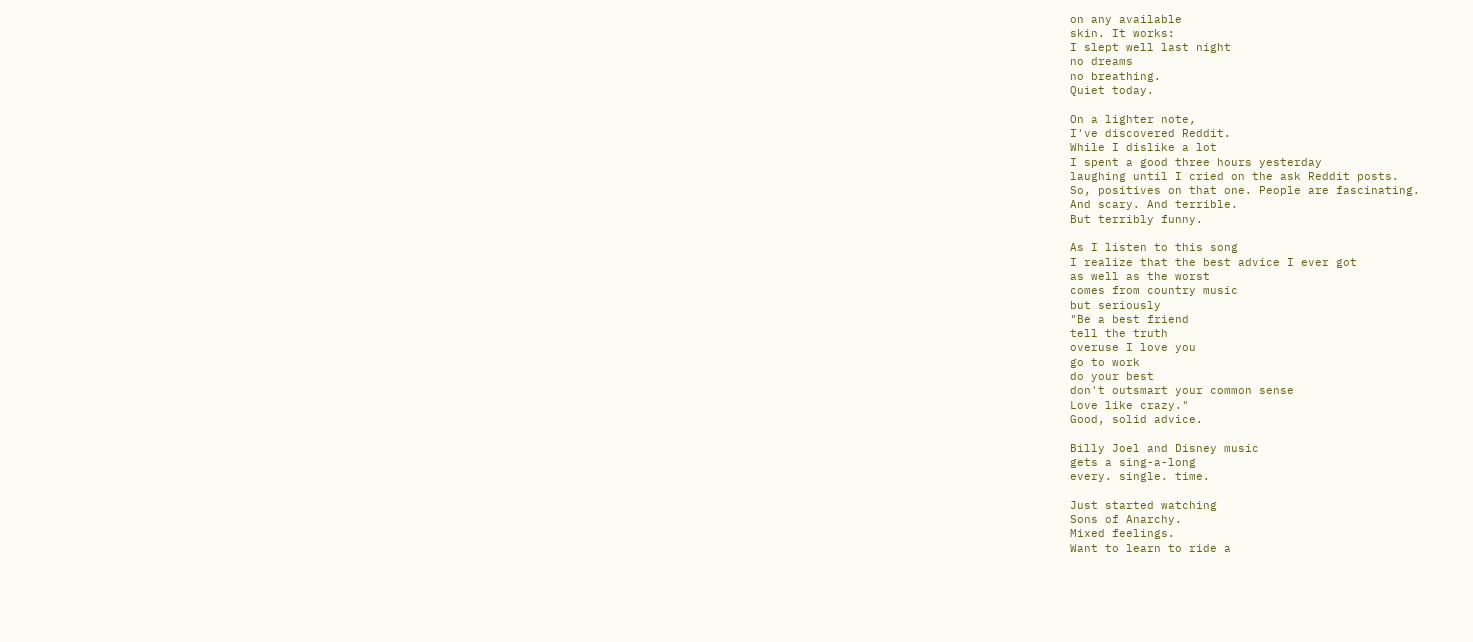on any available
skin. It works:
I slept well last night
no dreams
no breathing.
Quiet today.

On a lighter note,
I've discovered Reddit.
While I dislike a lot
I spent a good three hours yesterday
laughing until I cried on the ask Reddit posts.
So, positives on that one. People are fascinating.
And scary. And terrible.
But terribly funny.

As I listen to this song
I realize that the best advice I ever got
as well as the worst
comes from country music
but seriously
"Be a best friend
tell the truth
overuse I love you
go to work
do your best
don't outsmart your common sense
Love like crazy."
Good, solid advice.

Billy Joel and Disney music
gets a sing-a-long
every. single. time.

Just started watching
Sons of Anarchy.
Mixed feelings.
Want to learn to ride a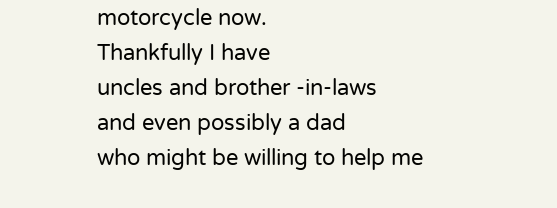motorcycle now.
Thankfully I have
uncles and brother -in-laws
and even possibly a dad
who might be willing to help me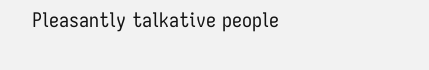Pleasantly talkative people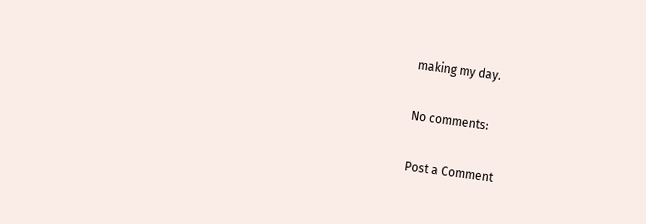making my day.

No comments:

Post a Comment